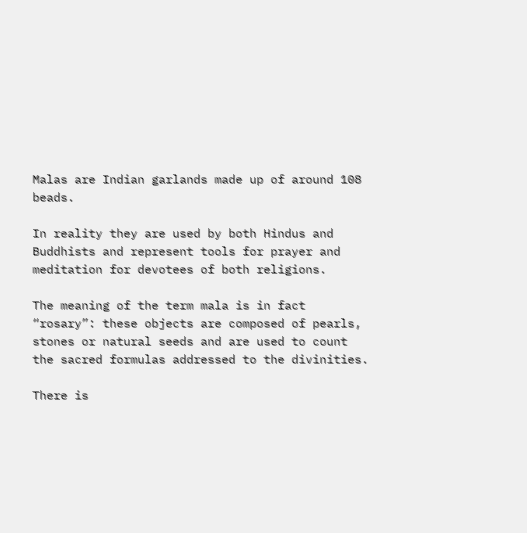Malas are Indian garlands made up of around 108 beads.

In reality they are used by both Hindus and Buddhists and represent tools for prayer and meditation for devotees of both religions.

The meaning of the term mala is in fact “rosary”: these objects are composed of pearls, stones or natural seeds and are used to count the sacred formulas addressed to the divinities.

There is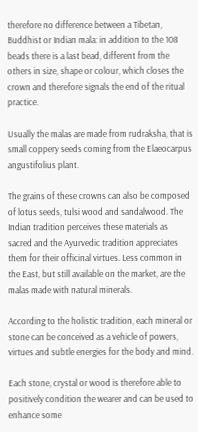therefore no difference between a Tibetan, Buddhist or Indian mala: in addition to the 108 beads there is a last bead, different from the others in size, shape or colour, which closes the crown and therefore signals the end of the ritual practice.

Usually the malas are made from rudraksha, that is small coppery seeds coming from the Elaeocarpus angustifolius plant.

The grains of these crowns can also be composed of lotus seeds, tulsi wood and sandalwood. The Indian tradition perceives these materials as sacred and the Ayurvedic tradition appreciates them for their officinal virtues. Less common in the East, but still available on the market, are the malas made with natural minerals.

According to the holistic tradition, each mineral or stone can be conceived as a vehicle of powers, virtues and subtle energies for the body and mind.

Each stone, crystal or wood is therefore able to positively condition the wearer and can be used to enhance some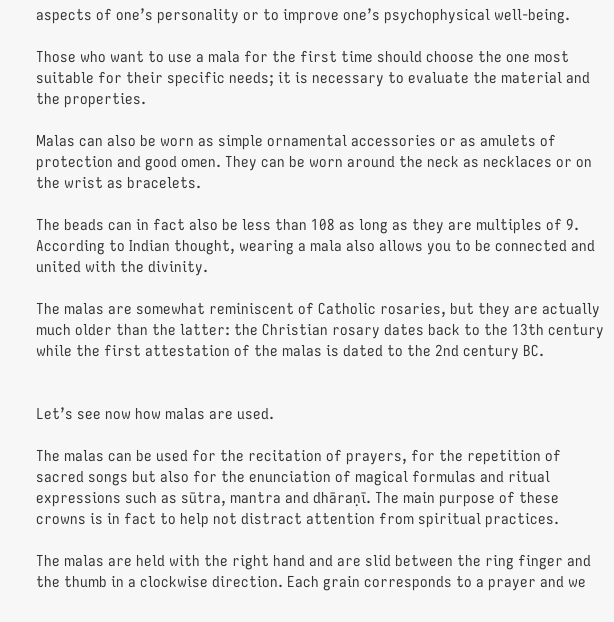aspects of one’s personality or to improve one’s psychophysical well-being.

Those who want to use a mala for the first time should choose the one most suitable for their specific needs; it is necessary to evaluate the material and the properties.

Malas can also be worn as simple ornamental accessories or as amulets of protection and good omen. They can be worn around the neck as necklaces or on the wrist as bracelets.

The beads can in fact also be less than 108 as long as they are multiples of 9. According to Indian thought, wearing a mala also allows you to be connected and united with the divinity.

The malas are somewhat reminiscent of Catholic rosaries, but they are actually much older than the latter: the Christian rosary dates back to the 13th century while the first attestation of the malas is dated to the 2nd century BC.


Let’s see now how malas are used.

The malas can be used for the recitation of prayers, for the repetition of sacred songs but also for the enunciation of magical formulas and ritual expressions such as sūtra, mantra and dhāraṇī. The main purpose of these crowns is in fact to help not distract attention from spiritual practices.

The malas are held with the right hand and are slid between the ring finger and the thumb in a clockwise direction. Each grain corresponds to a prayer and we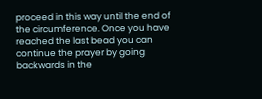proceed in this way until the end of the circumference. Once you have reached the last bead you can continue the prayer by going backwards in the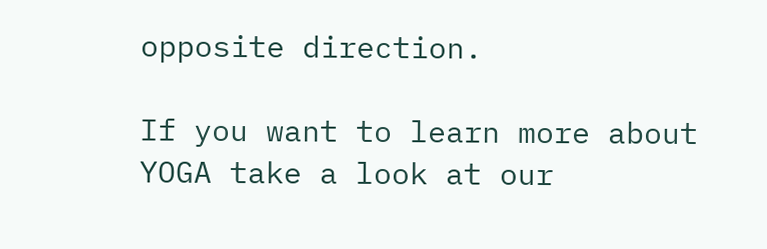opposite direction.

If you want to learn more about YOGA take a look at our